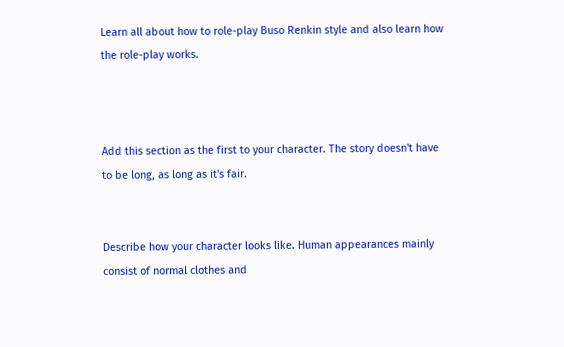Learn all about how to role-play Buso Renkin style and also learn how the role-play works.



Add this section as the first to your character. The story doesn't have to be long, as long as it's fair.


Describe how your character looks like. Human appearances mainly consist of normal clothes and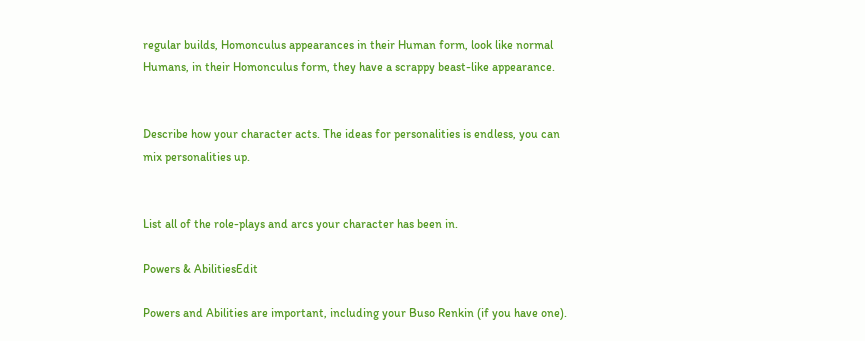regular builds, Homonculus appearances in their Human form, look like normal Humans, in their Homonculus form, they have a scrappy beast-like appearance.


Describe how your character acts. The ideas for personalities is endless, you can mix personalities up.


List all of the role-plays and arcs your character has been in.

Powers & AbilitiesEdit

Powers and Abilities are important, including your Buso Renkin (if you have one).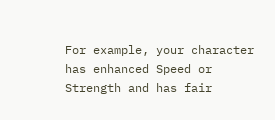For example, your character has enhanced Speed or Strength and has fair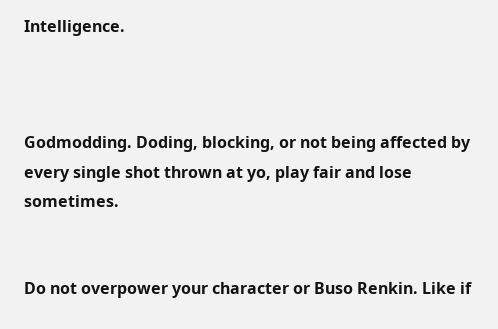Intelligence.



Godmodding. Doding, blocking, or not being affected by every single shot thrown at yo, play fair and lose sometimes.


Do not overpower your character or Buso Renkin. Like if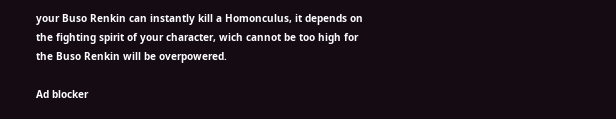your Buso Renkin can instantly kill a Homonculus, it depends on the fighting spirit of your character, wich cannot be too high for the Buso Renkin will be overpowered.

Ad blocker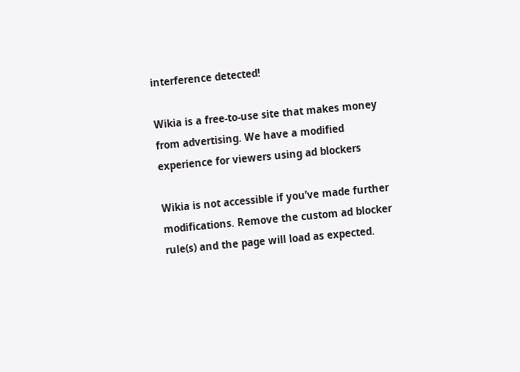interference detected!

Wikia is a free-to-use site that makes money from advertising. We have a modified experience for viewers using ad blockers

Wikia is not accessible if you’ve made further modifications. Remove the custom ad blocker rule(s) and the page will load as expected.